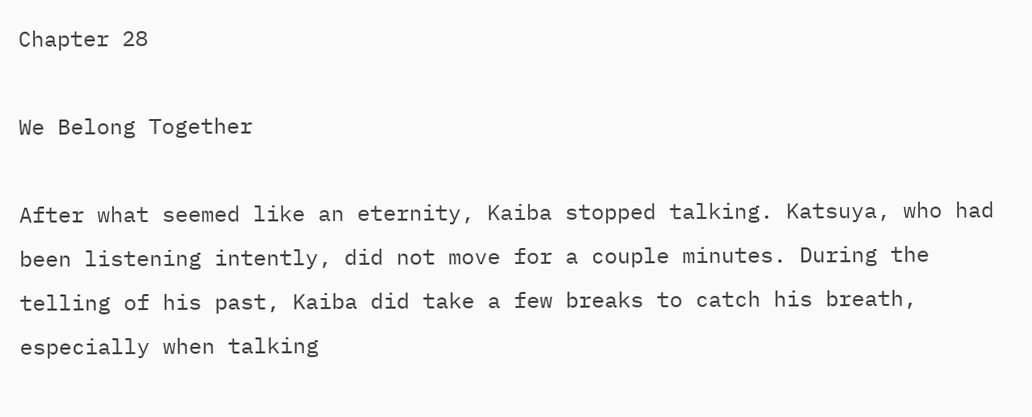Chapter 28

We Belong Together

After what seemed like an eternity, Kaiba stopped talking. Katsuya, who had been listening intently, did not move for a couple minutes. During the telling of his past, Kaiba did take a few breaks to catch his breath, especially when talking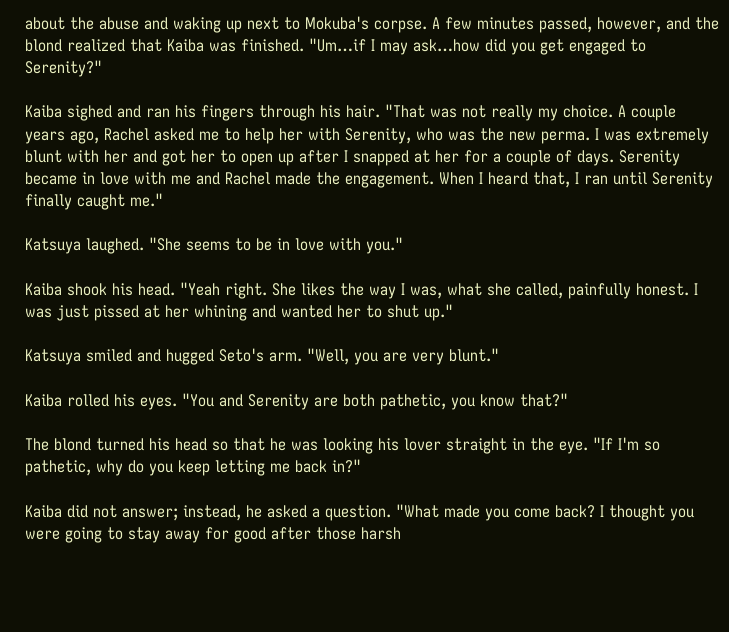about the abuse and waking up next to Mokuba's corpse. A few minutes passed, however, and the blond realized that Kaiba was finished. "Um…if I may ask…how did you get engaged to Serenity?"

Kaiba sighed and ran his fingers through his hair. "That was not really my choice. A couple years ago, Rachel asked me to help her with Serenity, who was the new perma. I was extremely blunt with her and got her to open up after I snapped at her for a couple of days. Serenity became in love with me and Rachel made the engagement. When I heard that, I ran until Serenity finally caught me."

Katsuya laughed. "She seems to be in love with you."

Kaiba shook his head. "Yeah right. She likes the way I was, what she called, painfully honest. I was just pissed at her whining and wanted her to shut up."

Katsuya smiled and hugged Seto's arm. "Well, you are very blunt."

Kaiba rolled his eyes. "You and Serenity are both pathetic, you know that?"

The blond turned his head so that he was looking his lover straight in the eye. "If I'm so pathetic, why do you keep letting me back in?"

Kaiba did not answer; instead, he asked a question. "What made you come back? I thought you were going to stay away for good after those harsh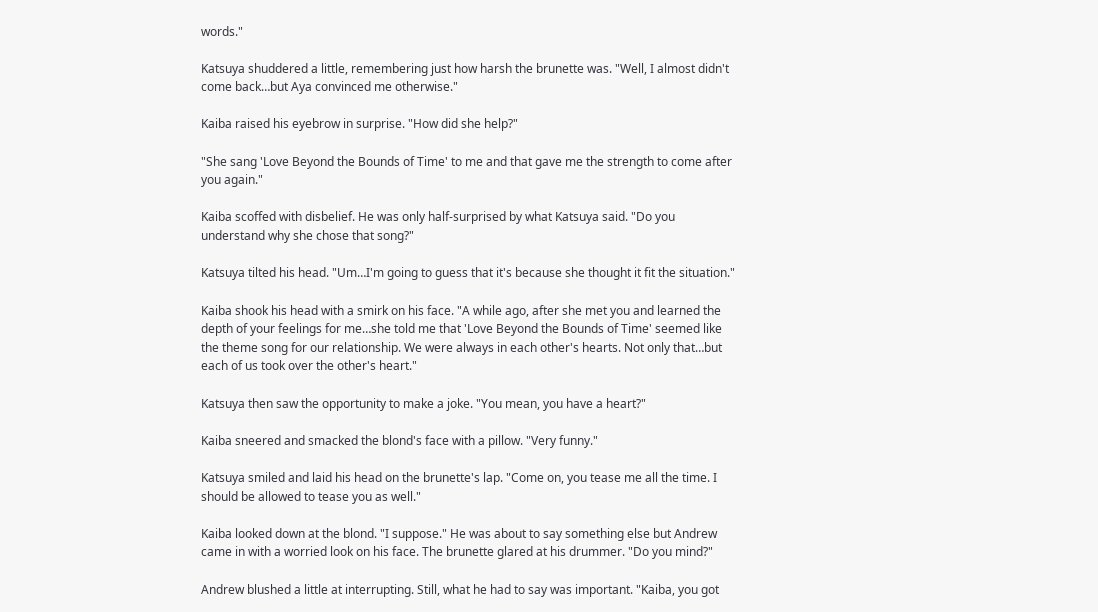words."

Katsuya shuddered a little, remembering just how harsh the brunette was. "Well, I almost didn't come back…but Aya convinced me otherwise."

Kaiba raised his eyebrow in surprise. "How did she help?"

"She sang 'Love Beyond the Bounds of Time' to me and that gave me the strength to come after you again."

Kaiba scoffed with disbelief. He was only half-surprised by what Katsuya said. "Do you understand why she chose that song?"

Katsuya tilted his head. "Um…I'm going to guess that it's because she thought it fit the situation."

Kaiba shook his head with a smirk on his face. "A while ago, after she met you and learned the depth of your feelings for me…she told me that 'Love Beyond the Bounds of Time' seemed like the theme song for our relationship. We were always in each other's hearts. Not only that…but each of us took over the other's heart."

Katsuya then saw the opportunity to make a joke. "You mean, you have a heart?"

Kaiba sneered and smacked the blond's face with a pillow. "Very funny."

Katsuya smiled and laid his head on the brunette's lap. "Come on, you tease me all the time. I should be allowed to tease you as well."

Kaiba looked down at the blond. "I suppose." He was about to say something else but Andrew came in with a worried look on his face. The brunette glared at his drummer. "Do you mind?"

Andrew blushed a little at interrupting. Still, what he had to say was important. "Kaiba, you got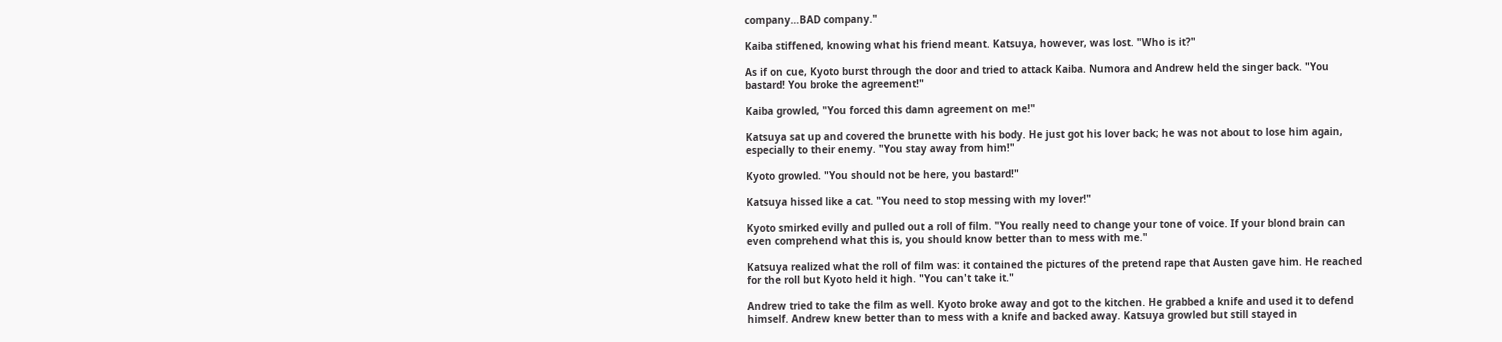company…BAD company."

Kaiba stiffened, knowing what his friend meant. Katsuya, however, was lost. "Who is it?"

As if on cue, Kyoto burst through the door and tried to attack Kaiba. Numora and Andrew held the singer back. "You bastard! You broke the agreement!"

Kaiba growled, "You forced this damn agreement on me!"

Katsuya sat up and covered the brunette with his body. He just got his lover back; he was not about to lose him again, especially to their enemy. "You stay away from him!"

Kyoto growled. "You should not be here, you bastard!"

Katsuya hissed like a cat. "You need to stop messing with my lover!"

Kyoto smirked evilly and pulled out a roll of film. "You really need to change your tone of voice. If your blond brain can even comprehend what this is, you should know better than to mess with me."

Katsuya realized what the roll of film was: it contained the pictures of the pretend rape that Austen gave him. He reached for the roll but Kyoto held it high. "You can't take it."

Andrew tried to take the film as well. Kyoto broke away and got to the kitchen. He grabbed a knife and used it to defend himself. Andrew knew better than to mess with a knife and backed away. Katsuya growled but still stayed in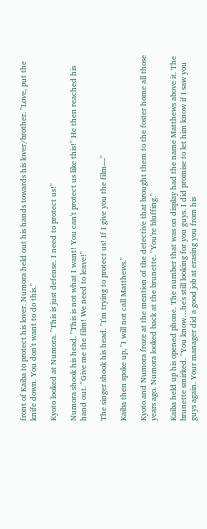front of Kaiba to protect his lover. Numora held out his hands towards his lover/brother. "Love, put the knife down. You don't want to do this."

Kyoto looked at Numora. "This is just defense. I need to protect us!"

Numora shook his head. "This is not what I want! You can't protect us like this!" He then reached his hand out. "Give me the film! We need to leave!"

The singer shook his head. "I'm trying to protect us! If I give you the film—"

Kaiba then spoke up, "I will not call Matthews."

Kyoto and Numora froze at the mention of the detective that brought them to the foster home all those years ago. Numora looked back at the brunette. "You're bluffing."

Kaiba held up his opened phone. The number that was on display had the name Matthews above it. The brunette smirked. "You know…he's still looking for you guys. I did promise to let him know if I saw you guys again. Your manager did a good job at erasing you from his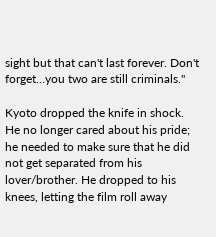sight but that can't last forever. Don't forget…you two are still criminals."

Kyoto dropped the knife in shock. He no longer cared about his pride; he needed to make sure that he did not get separated from his lover/brother. He dropped to his knees, letting the film roll away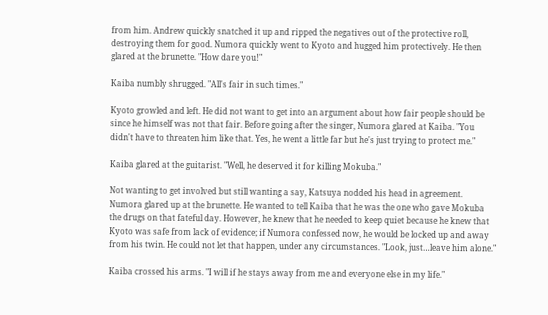from him. Andrew quickly snatched it up and ripped the negatives out of the protective roll, destroying them for good. Numora quickly went to Kyoto and hugged him protectively. He then glared at the brunette. "How dare you!"

Kaiba numbly shrugged. "All's fair in such times."

Kyoto growled and left. He did not want to get into an argument about how fair people should be since he himself was not that fair. Before going after the singer, Numora glared at Kaiba. "You didn't have to threaten him like that. Yes, he went a little far but he's just trying to protect me."

Kaiba glared at the guitarist. "Well, he deserved it for killing Mokuba."

Not wanting to get involved but still wanting a say, Katsuya nodded his head in agreement. Numora glared up at the brunette. He wanted to tell Kaiba that he was the one who gave Mokuba the drugs on that fateful day. However, he knew that he needed to keep quiet because he knew that Kyoto was safe from lack of evidence; if Numora confessed now, he would be locked up and away from his twin. He could not let that happen, under any circumstances. "Look, just…leave him alone."

Kaiba crossed his arms. "I will if he stays away from me and everyone else in my life."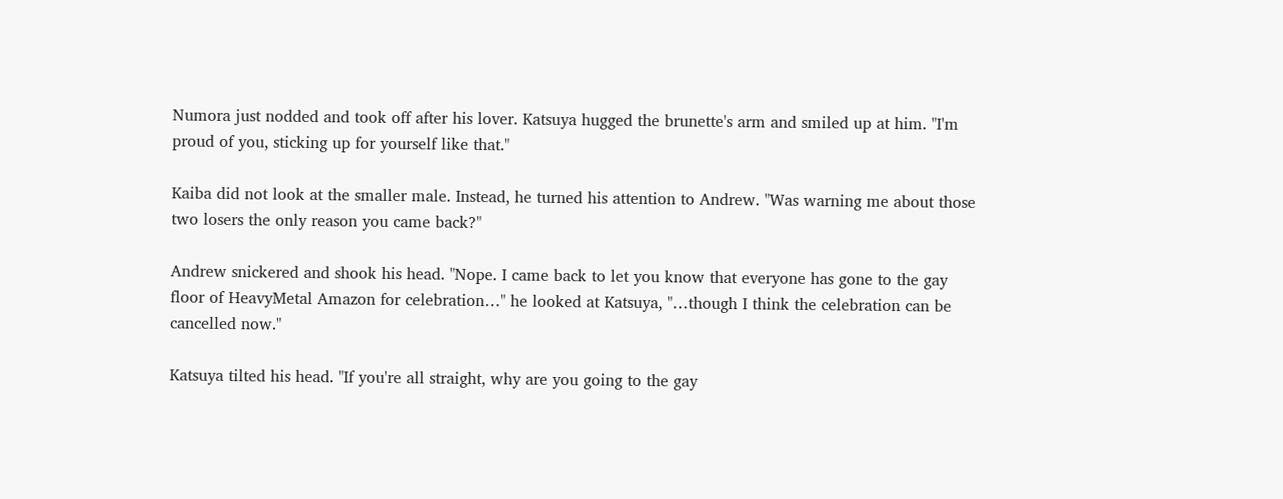Numora just nodded and took off after his lover. Katsuya hugged the brunette's arm and smiled up at him. "I'm proud of you, sticking up for yourself like that."

Kaiba did not look at the smaller male. Instead, he turned his attention to Andrew. "Was warning me about those two losers the only reason you came back?"

Andrew snickered and shook his head. "Nope. I came back to let you know that everyone has gone to the gay floor of HeavyMetal Amazon for celebration…" he looked at Katsuya, "…though I think the celebration can be cancelled now."

Katsuya tilted his head. "If you're all straight, why are you going to the gay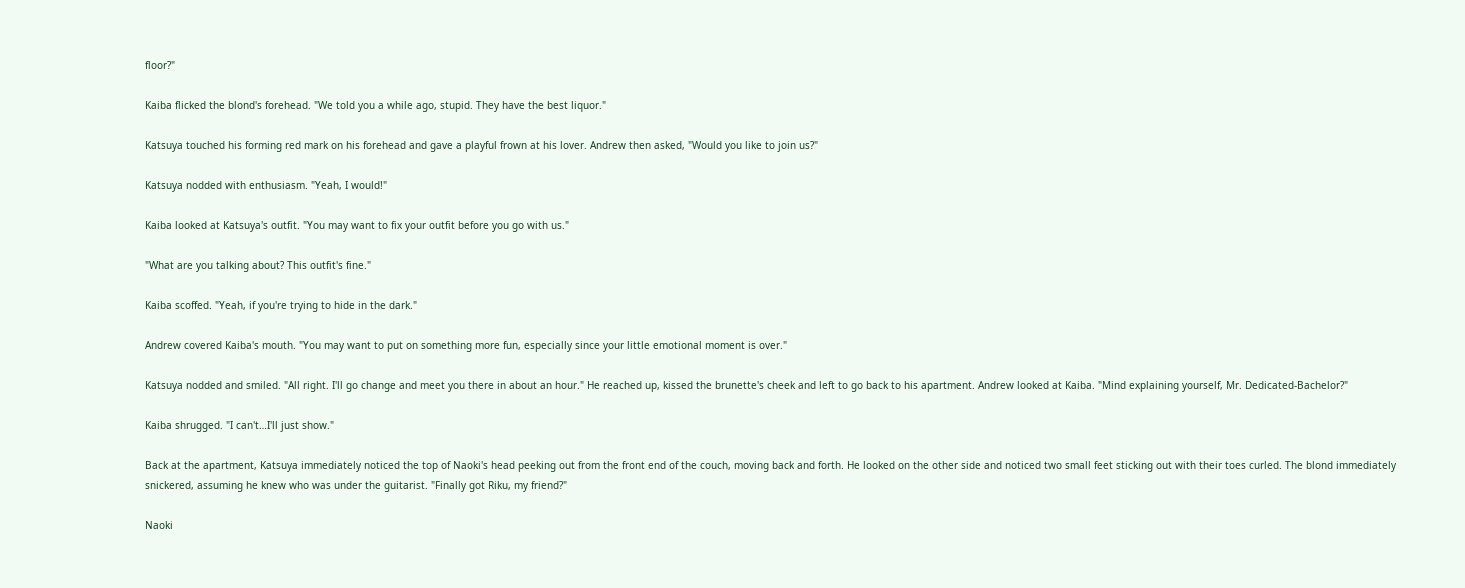floor?"

Kaiba flicked the blond's forehead. "We told you a while ago, stupid. They have the best liquor."

Katsuya touched his forming red mark on his forehead and gave a playful frown at his lover. Andrew then asked, "Would you like to join us?"

Katsuya nodded with enthusiasm. "Yeah, I would!"

Kaiba looked at Katsuya's outfit. "You may want to fix your outfit before you go with us."

"What are you talking about? This outfit's fine."

Kaiba scoffed. "Yeah, if you're trying to hide in the dark."

Andrew covered Kaiba's mouth. "You may want to put on something more fun, especially since your little emotional moment is over."

Katsuya nodded and smiled. "All right. I'll go change and meet you there in about an hour." He reached up, kissed the brunette's cheek and left to go back to his apartment. Andrew looked at Kaiba. "Mind explaining yourself, Mr. Dedicated-Bachelor?"

Kaiba shrugged. "I can't…I'll just show."

Back at the apartment, Katsuya immediately noticed the top of Naoki's head peeking out from the front end of the couch, moving back and forth. He looked on the other side and noticed two small feet sticking out with their toes curled. The blond immediately snickered, assuming he knew who was under the guitarist. "Finally got Riku, my friend?"

Naoki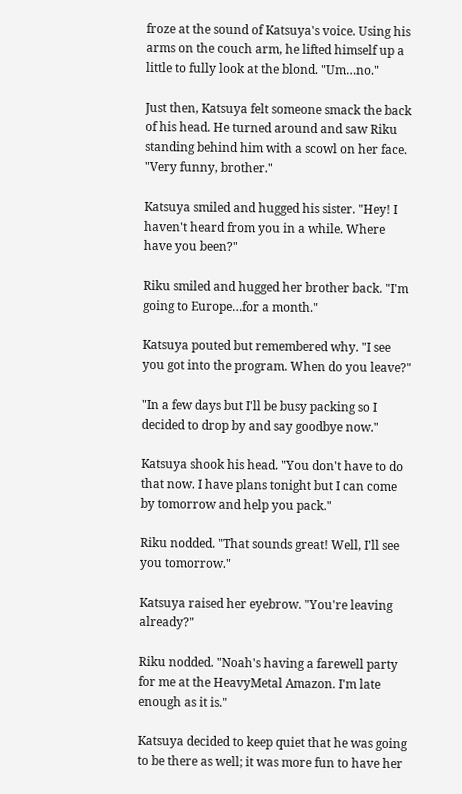froze at the sound of Katsuya's voice. Using his arms on the couch arm, he lifted himself up a little to fully look at the blond. "Um…no."

Just then, Katsuya felt someone smack the back of his head. He turned around and saw Riku standing behind him with a scowl on her face. "Very funny, brother."

Katsuya smiled and hugged his sister. "Hey! I haven't heard from you in a while. Where have you been?"

Riku smiled and hugged her brother back. "I'm going to Europe…for a month."

Katsuya pouted but remembered why. "I see you got into the program. When do you leave?"

"In a few days but I'll be busy packing so I decided to drop by and say goodbye now."

Katsuya shook his head. "You don't have to do that now. I have plans tonight but I can come by tomorrow and help you pack."

Riku nodded. "That sounds great! Well, I'll see you tomorrow."

Katsuya raised her eyebrow. "You're leaving already?"

Riku nodded. "Noah's having a farewell party for me at the HeavyMetal Amazon. I'm late enough as it is."

Katsuya decided to keep quiet that he was going to be there as well; it was more fun to have her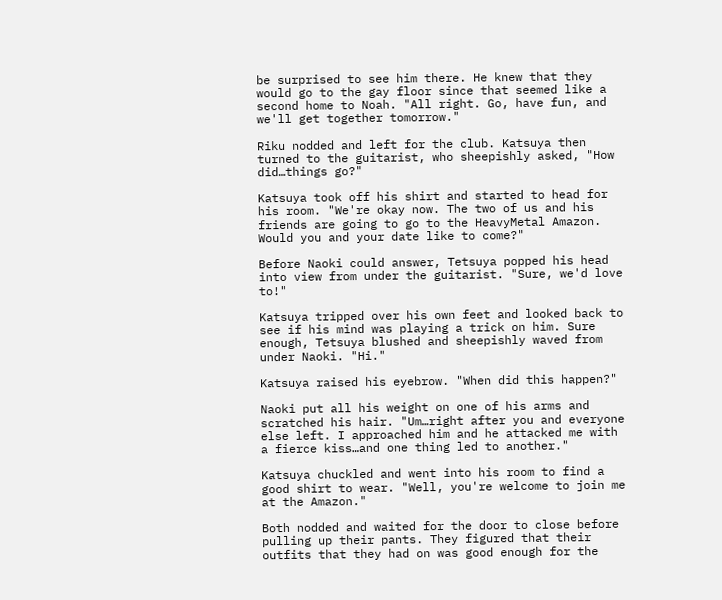be surprised to see him there. He knew that they would go to the gay floor since that seemed like a second home to Noah. "All right. Go, have fun, and we'll get together tomorrow."

Riku nodded and left for the club. Katsuya then turned to the guitarist, who sheepishly asked, "How did…things go?"

Katsuya took off his shirt and started to head for his room. "We're okay now. The two of us and his friends are going to go to the HeavyMetal Amazon. Would you and your date like to come?"

Before Naoki could answer, Tetsuya popped his head into view from under the guitarist. "Sure, we'd love to!"

Katsuya tripped over his own feet and looked back to see if his mind was playing a trick on him. Sure enough, Tetsuya blushed and sheepishly waved from under Naoki. "Hi."

Katsuya raised his eyebrow. "When did this happen?"

Naoki put all his weight on one of his arms and scratched his hair. "Um…right after you and everyone else left. I approached him and he attacked me with a fierce kiss…and one thing led to another."

Katsuya chuckled and went into his room to find a good shirt to wear. "Well, you're welcome to join me at the Amazon."

Both nodded and waited for the door to close before pulling up their pants. They figured that their outfits that they had on was good enough for the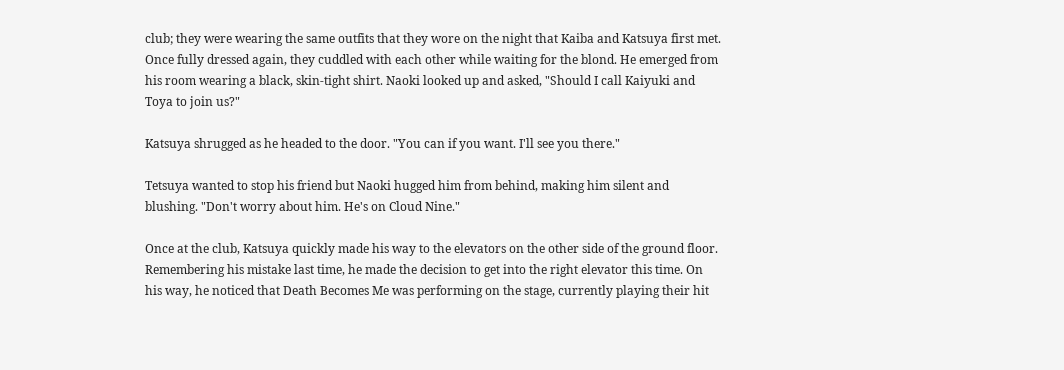club; they were wearing the same outfits that they wore on the night that Kaiba and Katsuya first met. Once fully dressed again, they cuddled with each other while waiting for the blond. He emerged from his room wearing a black, skin-tight shirt. Naoki looked up and asked, "Should I call Kaiyuki and Toya to join us?"

Katsuya shrugged as he headed to the door. "You can if you want. I'll see you there."

Tetsuya wanted to stop his friend but Naoki hugged him from behind, making him silent and blushing. "Don't worry about him. He's on Cloud Nine."

Once at the club, Katsuya quickly made his way to the elevators on the other side of the ground floor. Remembering his mistake last time, he made the decision to get into the right elevator this time. On his way, he noticed that Death Becomes Me was performing on the stage, currently playing their hit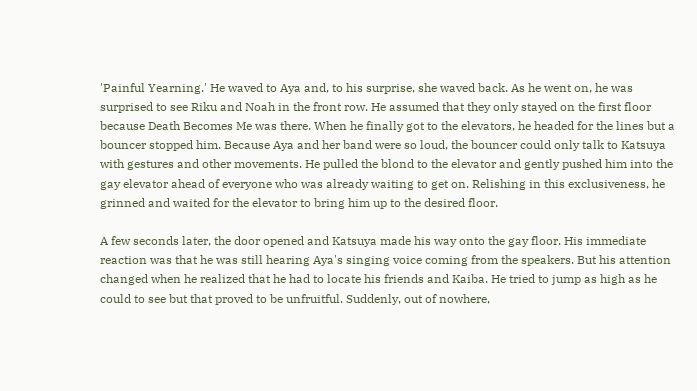'Painful Yearning.' He waved to Aya and, to his surprise, she waved back. As he went on, he was surprised to see Riku and Noah in the front row. He assumed that they only stayed on the first floor because Death Becomes Me was there. When he finally got to the elevators, he headed for the lines but a bouncer stopped him. Because Aya and her band were so loud, the bouncer could only talk to Katsuya with gestures and other movements. He pulled the blond to the elevator and gently pushed him into the gay elevator ahead of everyone who was already waiting to get on. Relishing in this exclusiveness, he grinned and waited for the elevator to bring him up to the desired floor.

A few seconds later, the door opened and Katsuya made his way onto the gay floor. His immediate reaction was that he was still hearing Aya's singing voice coming from the speakers. But his attention changed when he realized that he had to locate his friends and Kaiba. He tried to jump as high as he could to see but that proved to be unfruitful. Suddenly, out of nowhere,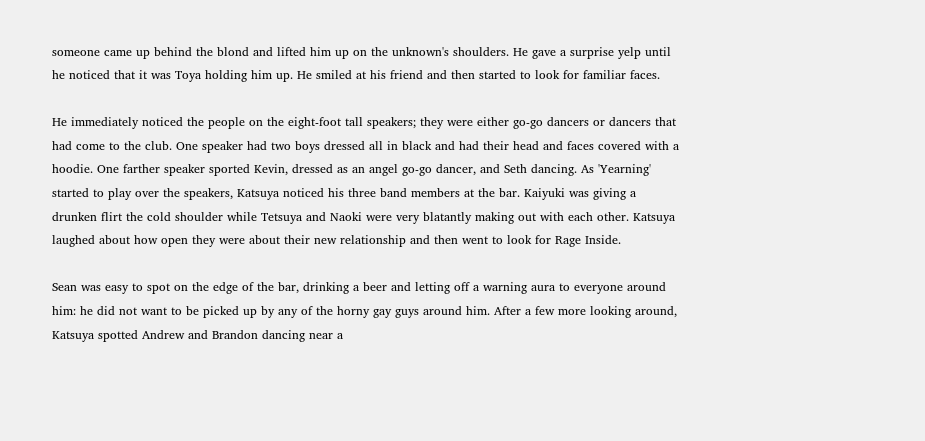someone came up behind the blond and lifted him up on the unknown's shoulders. He gave a surprise yelp until he noticed that it was Toya holding him up. He smiled at his friend and then started to look for familiar faces.

He immediately noticed the people on the eight-foot tall speakers; they were either go-go dancers or dancers that had come to the club. One speaker had two boys dressed all in black and had their head and faces covered with a hoodie. One farther speaker sported Kevin, dressed as an angel go-go dancer, and Seth dancing. As 'Yearning' started to play over the speakers, Katsuya noticed his three band members at the bar. Kaiyuki was giving a drunken flirt the cold shoulder while Tetsuya and Naoki were very blatantly making out with each other. Katsuya laughed about how open they were about their new relationship and then went to look for Rage Inside.

Sean was easy to spot on the edge of the bar, drinking a beer and letting off a warning aura to everyone around him: he did not want to be picked up by any of the horny gay guys around him. After a few more looking around, Katsuya spotted Andrew and Brandon dancing near a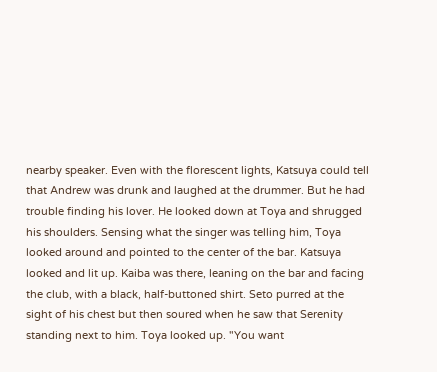nearby speaker. Even with the florescent lights, Katsuya could tell that Andrew was drunk and laughed at the drummer. But he had trouble finding his lover. He looked down at Toya and shrugged his shoulders. Sensing what the singer was telling him, Toya looked around and pointed to the center of the bar. Katsuya looked and lit up. Kaiba was there, leaning on the bar and facing the club, with a black, half-buttoned shirt. Seto purred at the sight of his chest but then soured when he saw that Serenity standing next to him. Toya looked up. "You want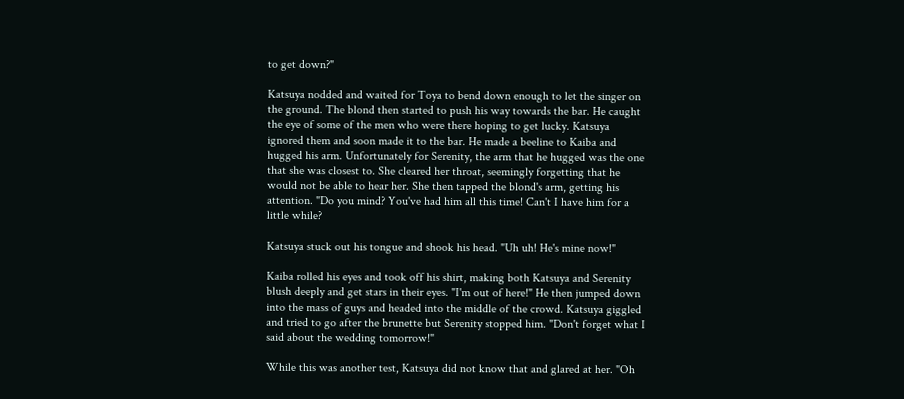to get down?"

Katsuya nodded and waited for Toya to bend down enough to let the singer on the ground. The blond then started to push his way towards the bar. He caught the eye of some of the men who were there hoping to get lucky. Katsuya ignored them and soon made it to the bar. He made a beeline to Kaiba and hugged his arm. Unfortunately for Serenity, the arm that he hugged was the one that she was closest to. She cleared her throat, seemingly forgetting that he would not be able to hear her. She then tapped the blond's arm, getting his attention. "Do you mind? You've had him all this time! Can't I have him for a little while?

Katsuya stuck out his tongue and shook his head. "Uh uh! He's mine now!"

Kaiba rolled his eyes and took off his shirt, making both Katsuya and Serenity blush deeply and get stars in their eyes. "I'm out of here!" He then jumped down into the mass of guys and headed into the middle of the crowd. Katsuya giggled and tried to go after the brunette but Serenity stopped him. "Don't forget what I said about the wedding tomorrow!"

While this was another test, Katsuya did not know that and glared at her. "Oh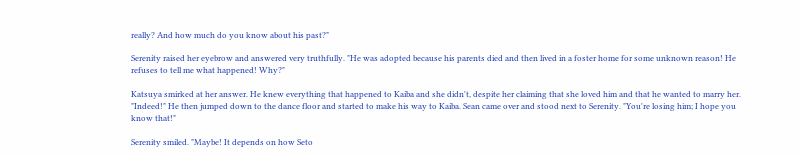really? And how much do you know about his past?"

Serenity raised her eyebrow and answered very truthfully. "He was adopted because his parents died and then lived in a foster home for some unknown reason! He refuses to tell me what happened! Why?"

Katsuya smirked at her answer. He knew everything that happened to Kaiba and she didn't, despite her claiming that she loved him and that he wanted to marry her. "Indeed!" He then jumped down to the dance floor and started to make his way to Kaiba. Sean came over and stood next to Serenity. "You're losing him; I hope you know that!"

Serenity smiled. "Maybe! It depends on how Seto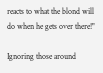reacts to what the blond will do when he gets over there!"

Ignoring those around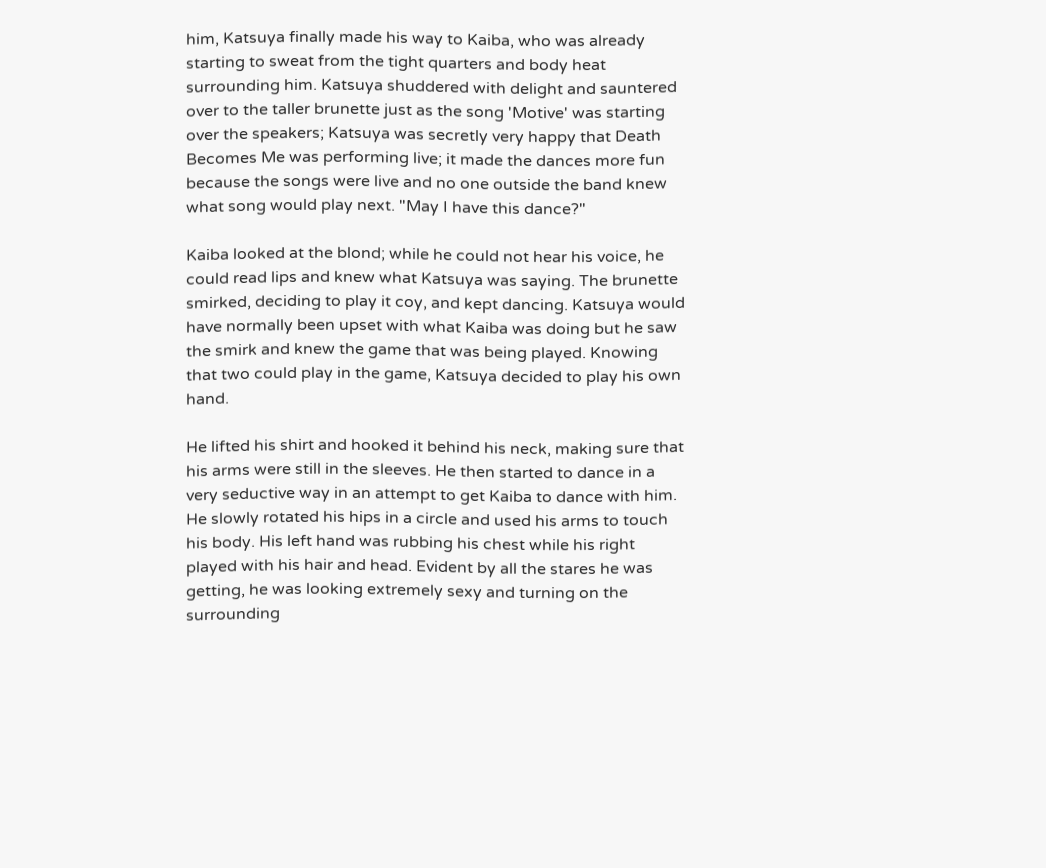him, Katsuya finally made his way to Kaiba, who was already starting to sweat from the tight quarters and body heat surrounding him. Katsuya shuddered with delight and sauntered over to the taller brunette just as the song 'Motive' was starting over the speakers; Katsuya was secretly very happy that Death Becomes Me was performing live; it made the dances more fun because the songs were live and no one outside the band knew what song would play next. "May I have this dance?"

Kaiba looked at the blond; while he could not hear his voice, he could read lips and knew what Katsuya was saying. The brunette smirked, deciding to play it coy, and kept dancing. Katsuya would have normally been upset with what Kaiba was doing but he saw the smirk and knew the game that was being played. Knowing that two could play in the game, Katsuya decided to play his own hand.

He lifted his shirt and hooked it behind his neck, making sure that his arms were still in the sleeves. He then started to dance in a very seductive way in an attempt to get Kaiba to dance with him. He slowly rotated his hips in a circle and used his arms to touch his body. His left hand was rubbing his chest while his right played with his hair and head. Evident by all the stares he was getting, he was looking extremely sexy and turning on the surrounding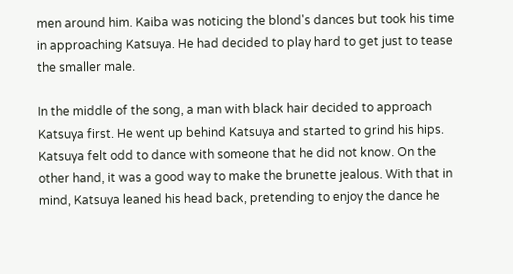men around him. Kaiba was noticing the blond's dances but took his time in approaching Katsuya. He had decided to play hard to get just to tease the smaller male.

In the middle of the song, a man with black hair decided to approach Katsuya first. He went up behind Katsuya and started to grind his hips. Katsuya felt odd to dance with someone that he did not know. On the other hand, it was a good way to make the brunette jealous. With that in mind, Katsuya leaned his head back, pretending to enjoy the dance he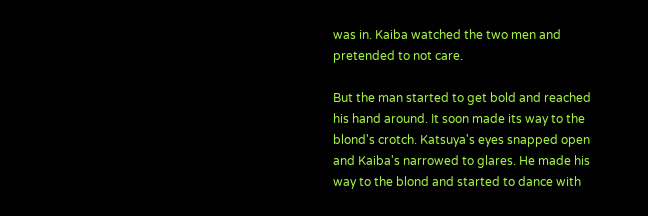was in. Kaiba watched the two men and pretended to not care.

But the man started to get bold and reached his hand around. It soon made its way to the blond's crotch. Katsuya's eyes snapped open and Kaiba's narrowed to glares. He made his way to the blond and started to dance with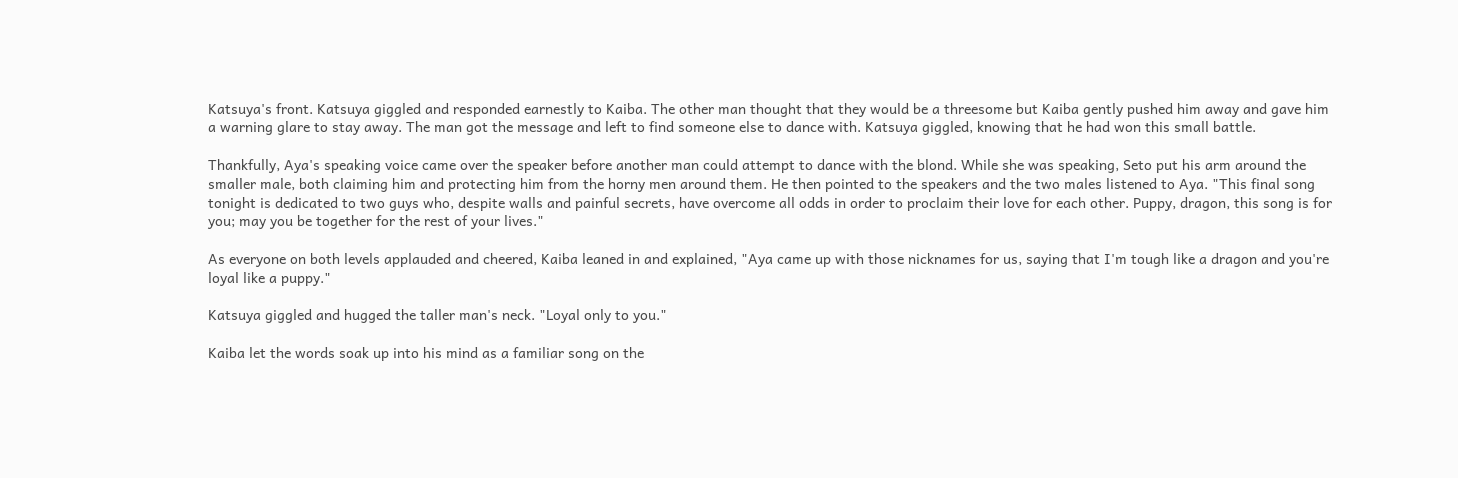Katsuya's front. Katsuya giggled and responded earnestly to Kaiba. The other man thought that they would be a threesome but Kaiba gently pushed him away and gave him a warning glare to stay away. The man got the message and left to find someone else to dance with. Katsuya giggled, knowing that he had won this small battle.

Thankfully, Aya's speaking voice came over the speaker before another man could attempt to dance with the blond. While she was speaking, Seto put his arm around the smaller male, both claiming him and protecting him from the horny men around them. He then pointed to the speakers and the two males listened to Aya. "This final song tonight is dedicated to two guys who, despite walls and painful secrets, have overcome all odds in order to proclaim their love for each other. Puppy, dragon, this song is for you; may you be together for the rest of your lives."

As everyone on both levels applauded and cheered, Kaiba leaned in and explained, "Aya came up with those nicknames for us, saying that I'm tough like a dragon and you're loyal like a puppy."

Katsuya giggled and hugged the taller man's neck. "Loyal only to you."

Kaiba let the words soak up into his mind as a familiar song on the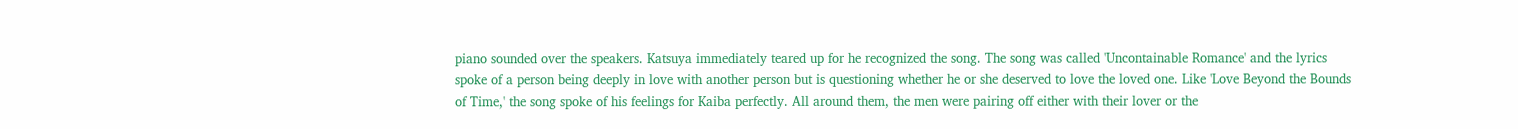piano sounded over the speakers. Katsuya immediately teared up for he recognized the song. The song was called 'Uncontainable Romance' and the lyrics spoke of a person being deeply in love with another person but is questioning whether he or she deserved to love the loved one. Like 'Love Beyond the Bounds of Time,' the song spoke of his feelings for Kaiba perfectly. All around them, the men were pairing off either with their lover or the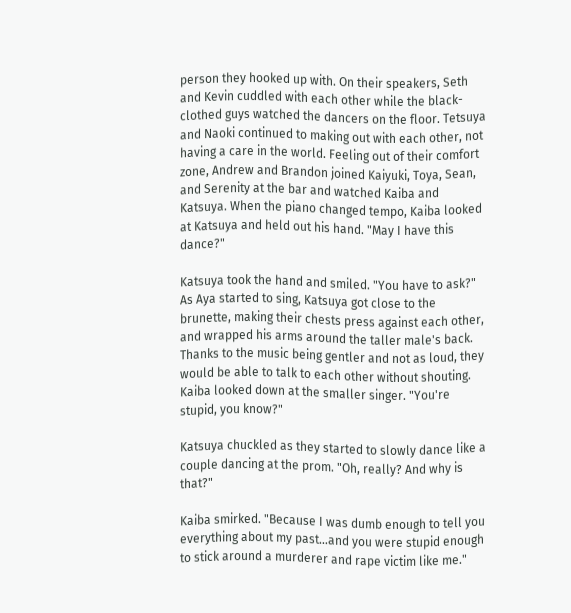person they hooked up with. On their speakers, Seth and Kevin cuddled with each other while the black-clothed guys watched the dancers on the floor. Tetsuya and Naoki continued to making out with each other, not having a care in the world. Feeling out of their comfort zone, Andrew and Brandon joined Kaiyuki, Toya, Sean, and Serenity at the bar and watched Kaiba and Katsuya. When the piano changed tempo, Kaiba looked at Katsuya and held out his hand. "May I have this dance?"

Katsuya took the hand and smiled. "You have to ask?" As Aya started to sing, Katsuya got close to the brunette, making their chests press against each other, and wrapped his arms around the taller male's back. Thanks to the music being gentler and not as loud, they would be able to talk to each other without shouting. Kaiba looked down at the smaller singer. "You're stupid, you know?"

Katsuya chuckled as they started to slowly dance like a couple dancing at the prom. "Oh, really? And why is that?"

Kaiba smirked. "Because I was dumb enough to tell you everything about my past…and you were stupid enough to stick around a murderer and rape victim like me."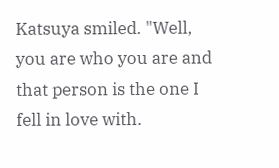Katsuya smiled. "Well, you are who you are and that person is the one I fell in love with.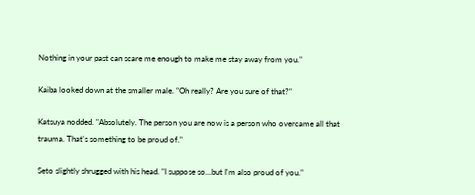Nothing in your past can scare me enough to make me stay away from you."

Kaiba looked down at the smaller male. "Oh really? Are you sure of that?"

Katsuya nodded. "Absolutely. The person you are now is a person who overcame all that trauma. That's something to be proud of."

Seto slightly shrugged with his head. "I suppose so…but I'm also proud of you."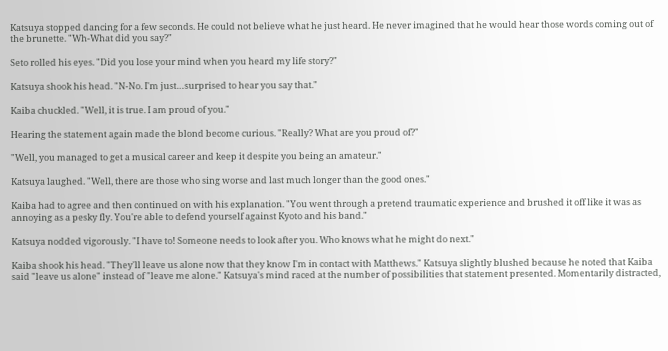Katsuya stopped dancing for a few seconds. He could not believe what he just heard. He never imagined that he would hear those words coming out of the brunette. "Wh-What did you say?"

Seto rolled his eyes. "Did you lose your mind when you heard my life story?"

Katsuya shook his head. "N-No. I'm just…surprised to hear you say that."

Kaiba chuckled. "Well, it is true. I am proud of you."

Hearing the statement again made the blond become curious. "Really? What are you proud of?"

"Well, you managed to get a musical career and keep it despite you being an amateur."

Katsuya laughed. "Well, there are those who sing worse and last much longer than the good ones."

Kaiba had to agree and then continued on with his explanation. "You went through a pretend traumatic experience and brushed it off like it was as annoying as a pesky fly. You're able to defend yourself against Kyoto and his band."

Katsuya nodded vigorously. "I have to! Someone needs to look after you. Who knows what he might do next."

Kaiba shook his head. "They'll leave us alone now that they know I'm in contact with Matthews." Katsuya slightly blushed because he noted that Kaiba said "leave us alone" instead of "leave me alone." Katsuya's mind raced at the number of possibilities that statement presented. Momentarily distracted,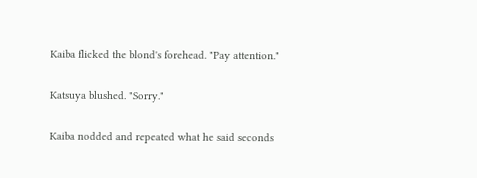Kaiba flicked the blond's forehead. "Pay attention."

Katsuya blushed. "Sorry."

Kaiba nodded and repeated what he said seconds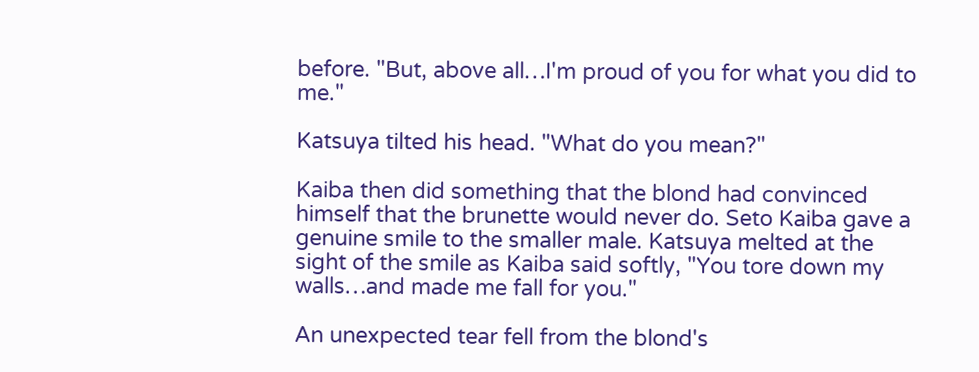before. "But, above all…I'm proud of you for what you did to me."

Katsuya tilted his head. "What do you mean?"

Kaiba then did something that the blond had convinced himself that the brunette would never do. Seto Kaiba gave a genuine smile to the smaller male. Katsuya melted at the sight of the smile as Kaiba said softly, "You tore down my walls…and made me fall for you."

An unexpected tear fell from the blond's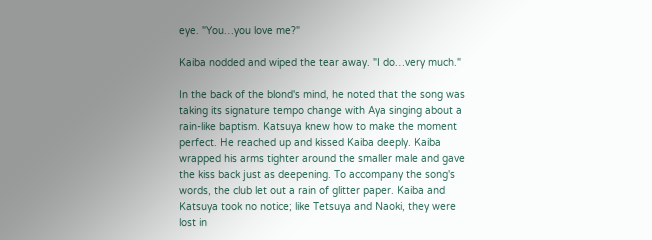eye. "You…you love me?"

Kaiba nodded and wiped the tear away. "I do…very much."

In the back of the blond's mind, he noted that the song was taking its signature tempo change with Aya singing about a rain-like baptism. Katsuya knew how to make the moment perfect. He reached up and kissed Kaiba deeply. Kaiba wrapped his arms tighter around the smaller male and gave the kiss back just as deepening. To accompany the song's words, the club let out a rain of glitter paper. Kaiba and Katsuya took no notice; like Tetsuya and Naoki, they were lost in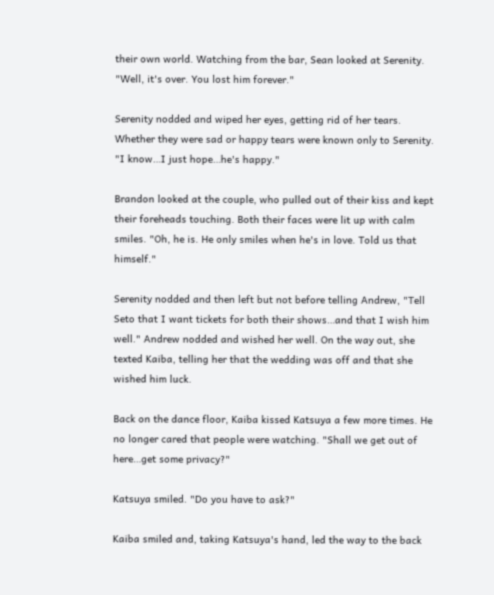their own world. Watching from the bar, Sean looked at Serenity. "Well, it's over. You lost him forever."

Serenity nodded and wiped her eyes, getting rid of her tears. Whether they were sad or happy tears were known only to Serenity. "I know…I just hope…he's happy."

Brandon looked at the couple, who pulled out of their kiss and kept their foreheads touching. Both their faces were lit up with calm smiles. "Oh, he is. He only smiles when he's in love. Told us that himself."

Serenity nodded and then left but not before telling Andrew, "Tell Seto that I want tickets for both their shows…and that I wish him well." Andrew nodded and wished her well. On the way out, she texted Kaiba, telling her that the wedding was off and that she wished him luck.

Back on the dance floor, Kaiba kissed Katsuya a few more times. He no longer cared that people were watching. "Shall we get out of here…get some privacy?"

Katsuya smiled. "Do you have to ask?"

Kaiba smiled and, taking Katsuya's hand, led the way to the back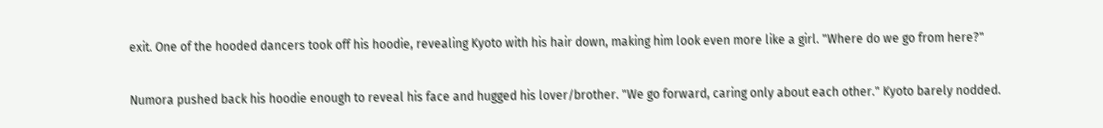exit. One of the hooded dancers took off his hoodie, revealing Kyoto with his hair down, making him look even more like a girl. "Where do we go from here?"

Numora pushed back his hoodie enough to reveal his face and hugged his lover/brother. "We go forward, caring only about each other." Kyoto barely nodded.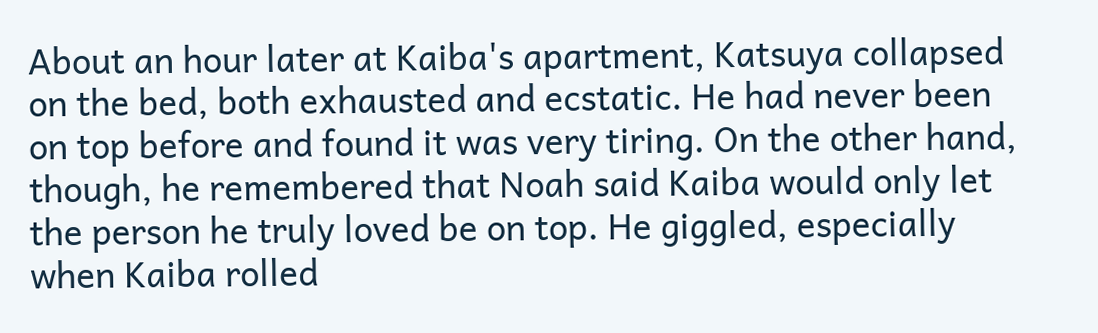About an hour later at Kaiba's apartment, Katsuya collapsed on the bed, both exhausted and ecstatic. He had never been on top before and found it was very tiring. On the other hand, though, he remembered that Noah said Kaiba would only let the person he truly loved be on top. He giggled, especially when Kaiba rolled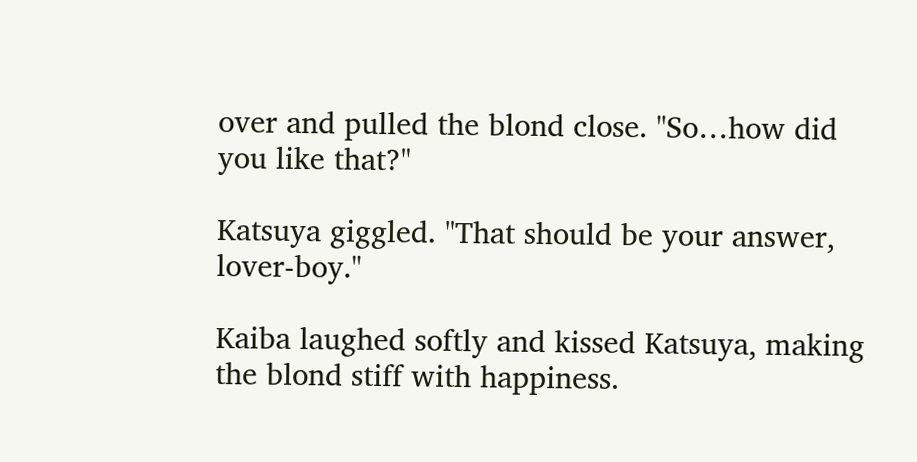over and pulled the blond close. "So…how did you like that?"

Katsuya giggled. "That should be your answer, lover-boy."

Kaiba laughed softly and kissed Katsuya, making the blond stiff with happiness.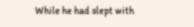While he had slept with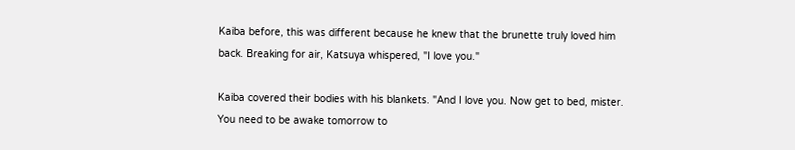Kaiba before, this was different because he knew that the brunette truly loved him back. Breaking for air, Katsuya whispered, "I love you."

Kaiba covered their bodies with his blankets. "And I love you. Now get to bed, mister. You need to be awake tomorrow to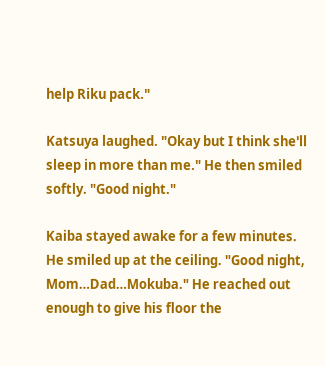help Riku pack."

Katsuya laughed. "Okay but I think she'll sleep in more than me." He then smiled softly. "Good night."

Kaiba stayed awake for a few minutes. He smiled up at the ceiling. "Good night, Mom…Dad…Mokuba." He reached out enough to give his floor the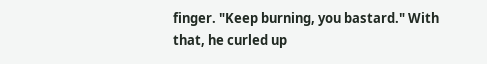finger. "Keep burning, you bastard." With that, he curled up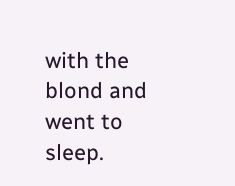with the blond and went to sleep.